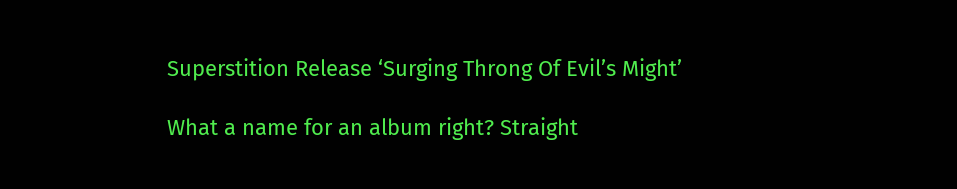Superstition Release ‘Surging Throng Of Evil’s Might’

What a name for an album right? Straight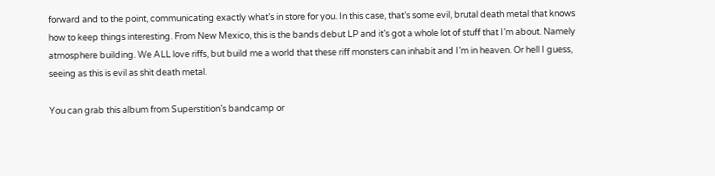forward and to the point, communicating exactly what’s in store for you. In this case, that’s some evil, brutal death metal that knows how to keep things interesting. From New Mexico, this is the bands debut LP and it’s got a whole lot of stuff that I’m about. Namely atmosphere building. We ALL love riffs, but build me a world that these riff monsters can inhabit and I’m in heaven. Or hell I guess, seeing as this is evil as shit death metal.

You can grab this album from Superstition’s bandcamp or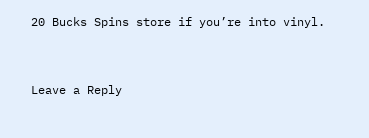20 Bucks Spins store if you’re into vinyl.


Leave a Reply